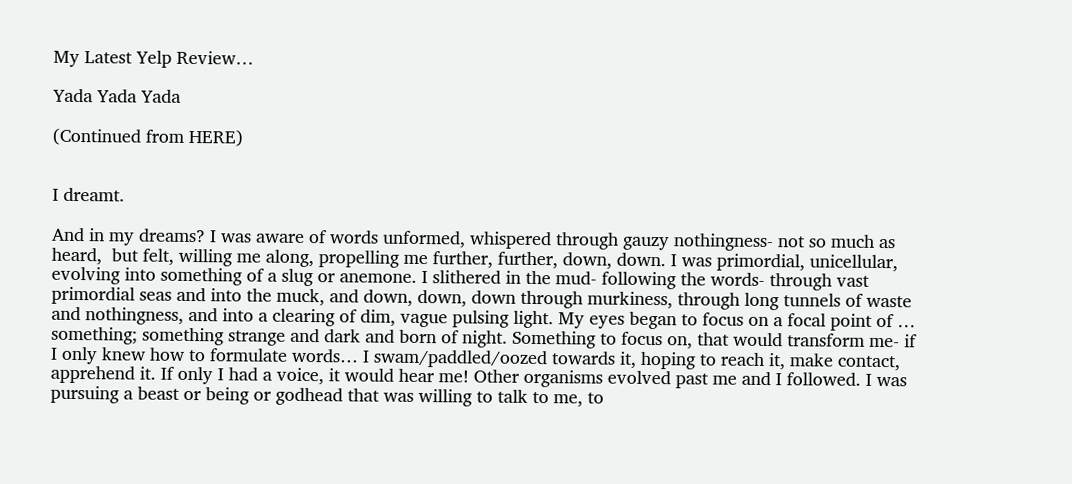My Latest Yelp Review…

Yada Yada Yada

(Continued from HERE)


I dreamt.

And in my dreams? I was aware of words unformed, whispered through gauzy nothingness- not so much as heard,  but felt, willing me along, propelling me further, further, down, down. I was primordial, unicellular, evolving into something of a slug or anemone. I slithered in the mud- following the words- through vast primordial seas and into the muck, and down, down, down through murkiness, through long tunnels of waste and nothingness, and into a clearing of dim, vague pulsing light. My eyes began to focus on a focal point of … something; something strange and dark and born of night. Something to focus on, that would transform me- if I only knew how to formulate words… I swam/paddled/oozed towards it, hoping to reach it, make contact, apprehend it. If only I had a voice, it would hear me! Other organisms evolved past me and I followed. I was pursuing a beast or being or godhead that was willing to talk to me, to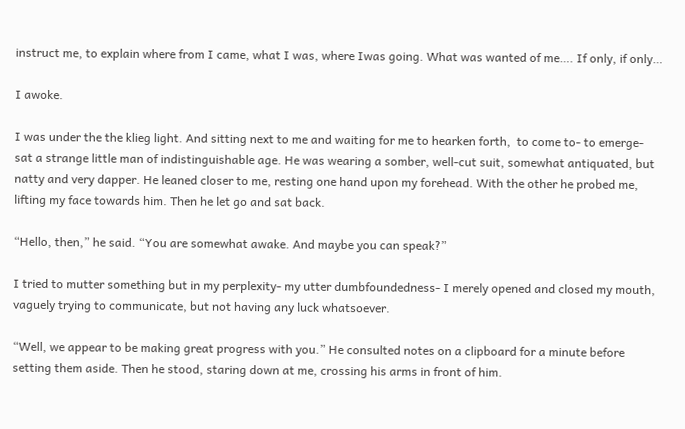instruct me, to explain where from I came, what I was, where Iwas going. What was wanted of me…. If only, if only…

I awoke.

I was under the the klieg light. And sitting next to me and waiting for me to hearken forth,  to come to- to emerge- sat a strange little man of indistinguishable age. He was wearing a somber, well-cut suit, somewhat antiquated, but natty and very dapper. He leaned closer to me, resting one hand upon my forehead. With the other he probed me, lifting my face towards him. Then he let go and sat back.

“Hello, then,” he said. “You are somewhat awake. And maybe you can speak?”

I tried to mutter something but in my perplexity- my utter dumbfoundedness- I merely opened and closed my mouth, vaguely trying to communicate, but not having any luck whatsoever.

“Well, we appear to be making great progress with you.” He consulted notes on a clipboard for a minute before setting them aside. Then he stood, staring down at me, crossing his arms in front of him.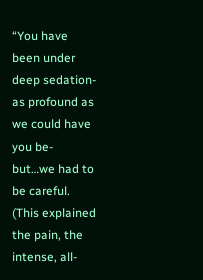“You have been under deep sedation- as profound as we could have you be- but…we had to be careful. (This explained the pain, the intense, all-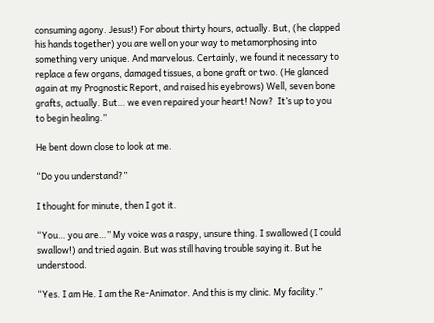consuming agony. Jesus!) For about thirty hours, actually. But, (he clapped his hands together) you are well on your way to metamorphosing into something very unique. And marvelous. Certainly, we found it necessary to replace a few organs, damaged tissues, a bone graft or two. (He glanced again at my Prognostic Report, and raised his eyebrows) Well, seven bone grafts, actually. But… we even repaired your heart! Now?  It’s up to you to begin healing.”

He bent down close to look at me.

“Do you understand?”

I thought for minute, then I got it.

“You… you are…” My voice was a raspy, unsure thing. I swallowed (I could swallow!) and tried again. But was still having trouble saying it. But he understood.

“Yes. I am He. I am the Re-Animator. And this is my clinic. My facility.”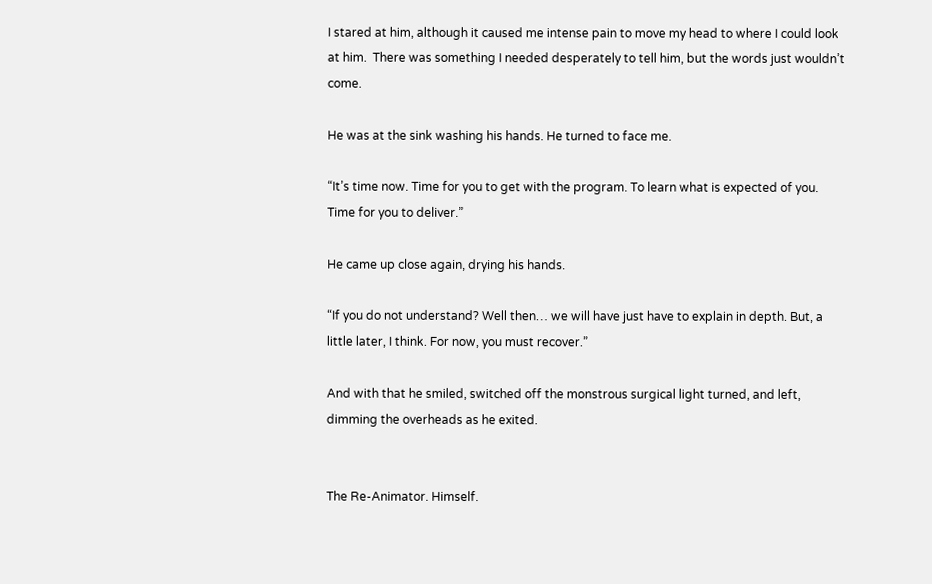I stared at him, although it caused me intense pain to move my head to where I could look at him.  There was something I needed desperately to tell him, but the words just wouldn’t come.

He was at the sink washing his hands. He turned to face me.

“It’s time now. Time for you to get with the program. To learn what is expected of you. Time for you to deliver.”

He came up close again, drying his hands.

“If you do not understand? Well then… we will have just have to explain in depth. But, a little later, I think. For now, you must recover.”

And with that he smiled, switched off the monstrous surgical light turned, and left, dimming the overheads as he exited.


The Re-Animator. Himself.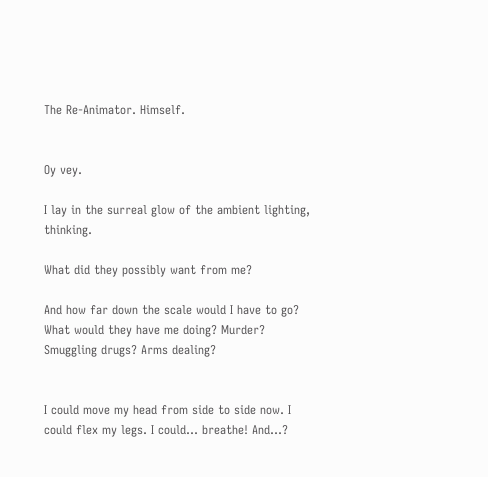The Re-Animator. Himself.


Oy vey.

I lay in the surreal glow of the ambient lighting, thinking.

What did they possibly want from me?

And how far down the scale would I have to go? What would they have me doing? Murder?  Smuggling drugs? Arms dealing?


I could move my head from side to side now. I could flex my legs. I could… breathe! And…?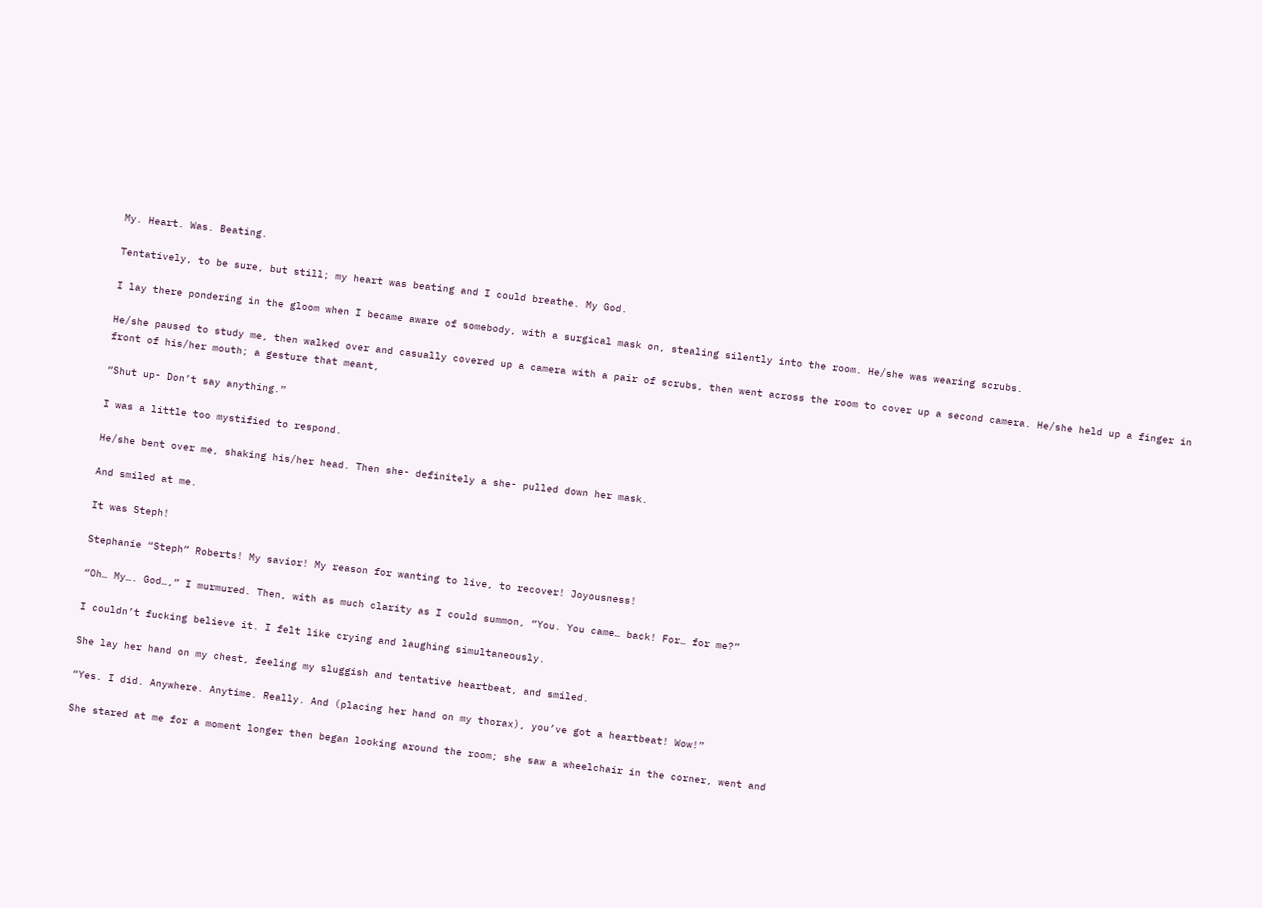My. Heart. Was. Beating.

Tentatively, to be sure, but still; my heart was beating and I could breathe. My God.

I lay there pondering in the gloom when I became aware of somebody, with a surgical mask on, stealing silently into the room. He/she was wearing scrubs.

He/she paused to study me, then walked over and casually covered up a camera with a pair of scrubs, then went across the room to cover up a second camera. He/she held up a finger in front of his/her mouth; a gesture that meant,

“Shut up- Don’t say anything.”

I was a little too mystified to respond.

He/she bent over me, shaking his/her head. Then she- definitely a she- pulled down her mask.

And smiled at me.

It was Steph!

Stephanie “Steph” Roberts! My savior! My reason for wanting to live, to recover! Joyousness!

“Oh… My…. God…,” I murmured. Then, with as much clarity as I could summon, “You. You came… back! For… for me?”

I couldn’t fucking believe it. I felt like crying and laughing simultaneously.

She lay her hand on my chest, feeling my sluggish and tentative heartbeat, and smiled.

“Yes. I did. Anywhere. Anytime. Really. And (placing her hand on my thorax), you’ve got a heartbeat! Wow!”

She stared at me for a moment longer then began looking around the room; she saw a wheelchair in the corner, went and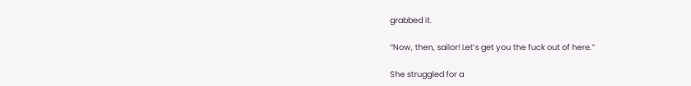grabbed it.

“Now, then, sailor! Let’s get you the fuck out of here.”

She struggled for a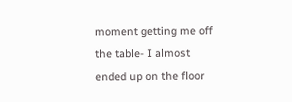moment getting me off the table- I almost ended up on the floor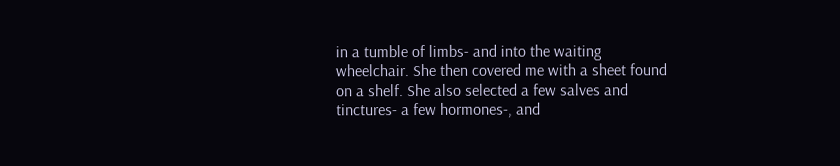in a tumble of limbs- and into the waiting wheelchair. She then covered me with a sheet found on a shelf. She also selected a few salves and tinctures- a few hormones-, and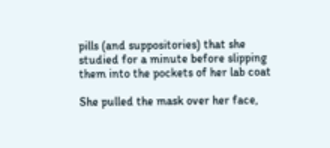pills (and suppositories) that she studied for a minute before slipping them into the pockets of her lab coat

She pulled the mask over her face,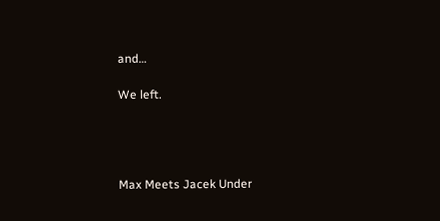and…

We left.




Max Meets Jacek Under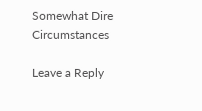Somewhat Dire Circumstances

Leave a Reply